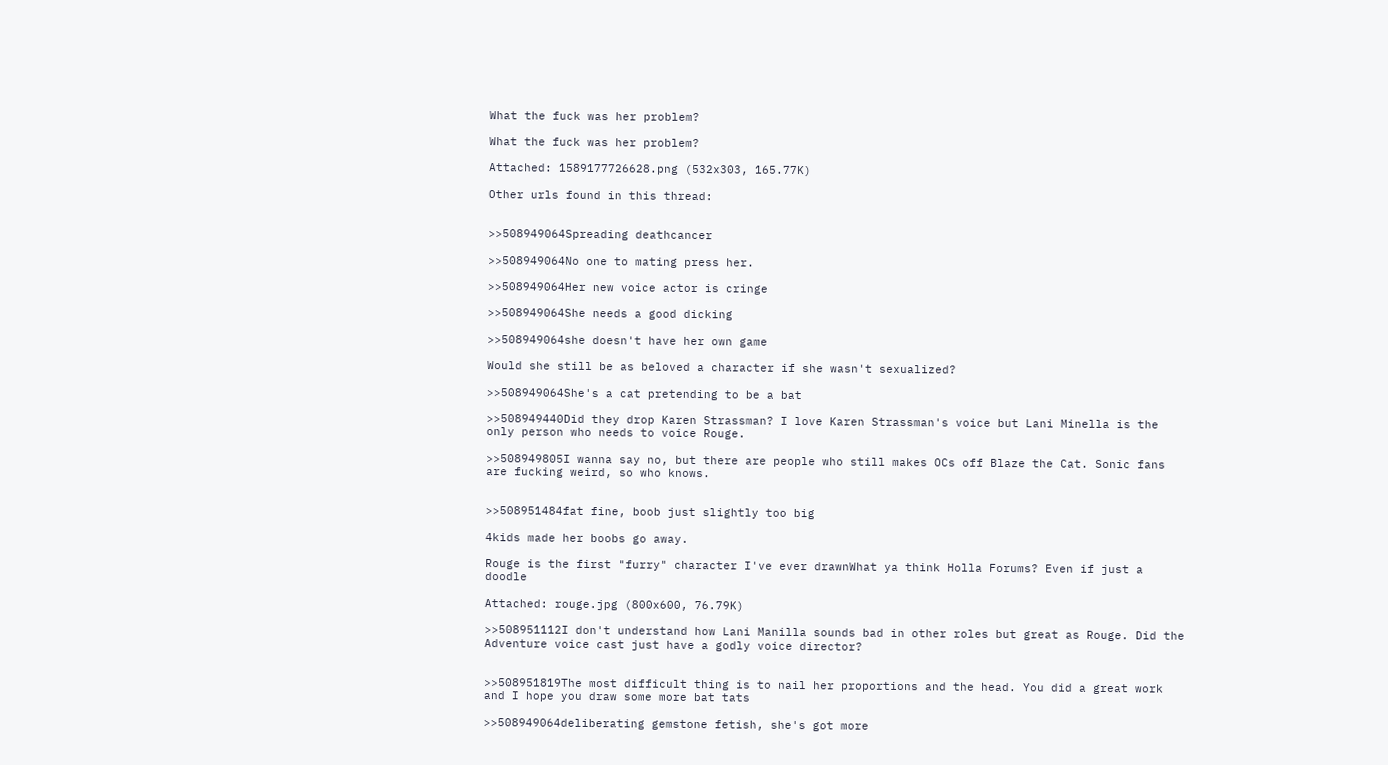What the fuck was her problem?

What the fuck was her problem?

Attached: 1589177726628.png (532x303, 165.77K)

Other urls found in this thread:


>>508949064Spreading deathcancer

>>508949064No one to mating press her.

>>508949064Her new voice actor is cringe

>>508949064She needs a good dicking

>>508949064she doesn't have her own game

Would she still be as beloved a character if she wasn't sexualized?

>>508949064She's a cat pretending to be a bat

>>508949440Did they drop Karen Strassman? I love Karen Strassman's voice but Lani Minella is the only person who needs to voice Rouge.

>>508949805I wanna say no, but there are people who still makes OCs off Blaze the Cat. Sonic fans are fucking weird, so who knows.


>>508951484fat fine, boob just slightly too big

4kids made her boobs go away.

Rouge is the first "furry" character I've ever drawnWhat ya think Holla Forums? Even if just a doodle

Attached: rouge.jpg (800x600, 76.79K)

>>508951112I don't understand how Lani Manilla sounds bad in other roles but great as Rouge. Did the Adventure voice cast just have a godly voice director?


>>508951819The most difficult thing is to nail her proportions and the head. You did a great work and I hope you draw some more bat tats

>>508949064deliberating gemstone fetish, she's got more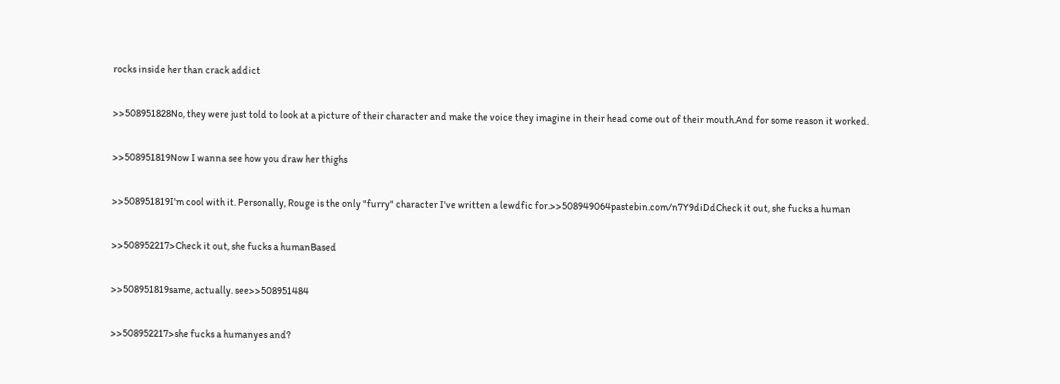rocks inside her than crack addict

>>508951828No, they were just told to look at a picture of their character and make the voice they imagine in their head come out of their mouth.And for some reason it worked.

>>508951819Now I wanna see how you draw her thighs

>>508951819I'm cool with it. Personally, Rouge is the only "furry" character I've written a lewdfic for.>>508949064pastebin.com/n7Y9diDdCheck it out, she fucks a human

>>508952217>Check it out, she fucks a humanBased

>>508951819same, actually. see>>508951484

>>508952217>she fucks a humanyes and?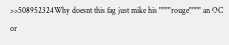>>508952324Why doesnt this fag just mike his """"rouge"""" an OC or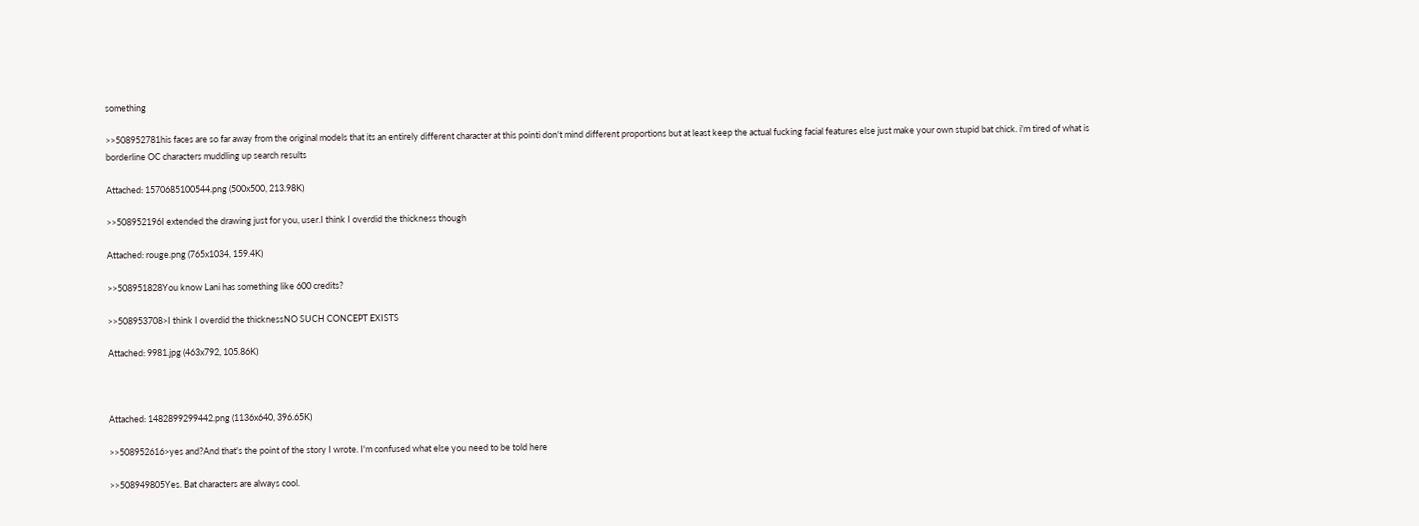something

>>508952781his faces are so far away from the original models that its an entirely different character at this pointi don't mind different proportions but at least keep the actual fucking facial features else just make your own stupid bat chick. i'm tired of what is borderline OC characters muddling up search results

Attached: 1570685100544.png (500x500, 213.98K)

>>508952196I extended the drawing just for you, user.I think I overdid the thickness though

Attached: rouge.png (765x1034, 159.4K)

>>508951828You know Lani has something like 600 credits?

>>508953708>I think I overdid the thicknessNO SUCH CONCEPT EXISTS

Attached: 9981.jpg (463x792, 105.86K)



Attached: 1482899299442.png (1136x640, 396.65K)

>>508952616>yes and?And that's the point of the story I wrote. I'm confused what else you need to be told here

>>508949805Yes. Bat characters are always cool.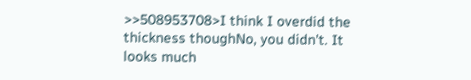>>508953708>I think I overdid the thickness thoughNo, you didn't. It looks much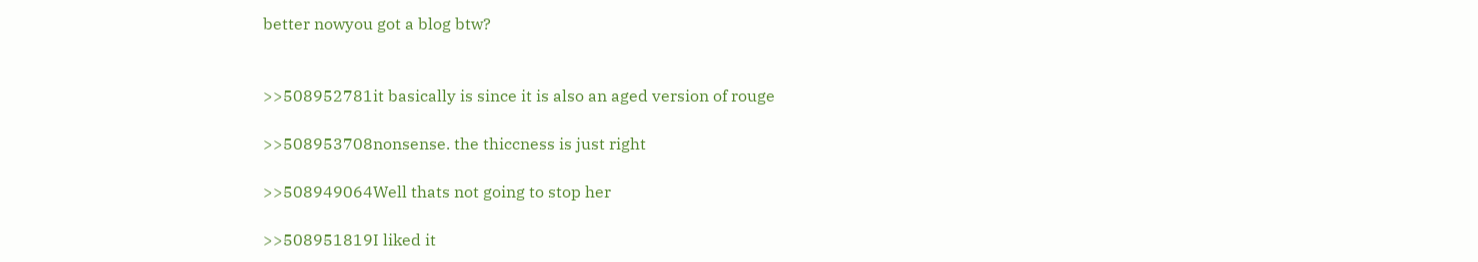better nowyou got a blog btw?


>>508952781it basically is since it is also an aged version of rouge

>>508953708nonsense. the thiccness is just right

>>508949064Well thats not going to stop her

>>508951819I liked it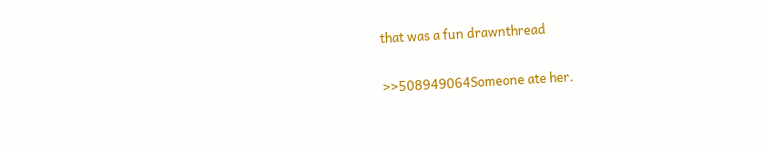that was a fun drawnthread

>>508949064Someone ate her.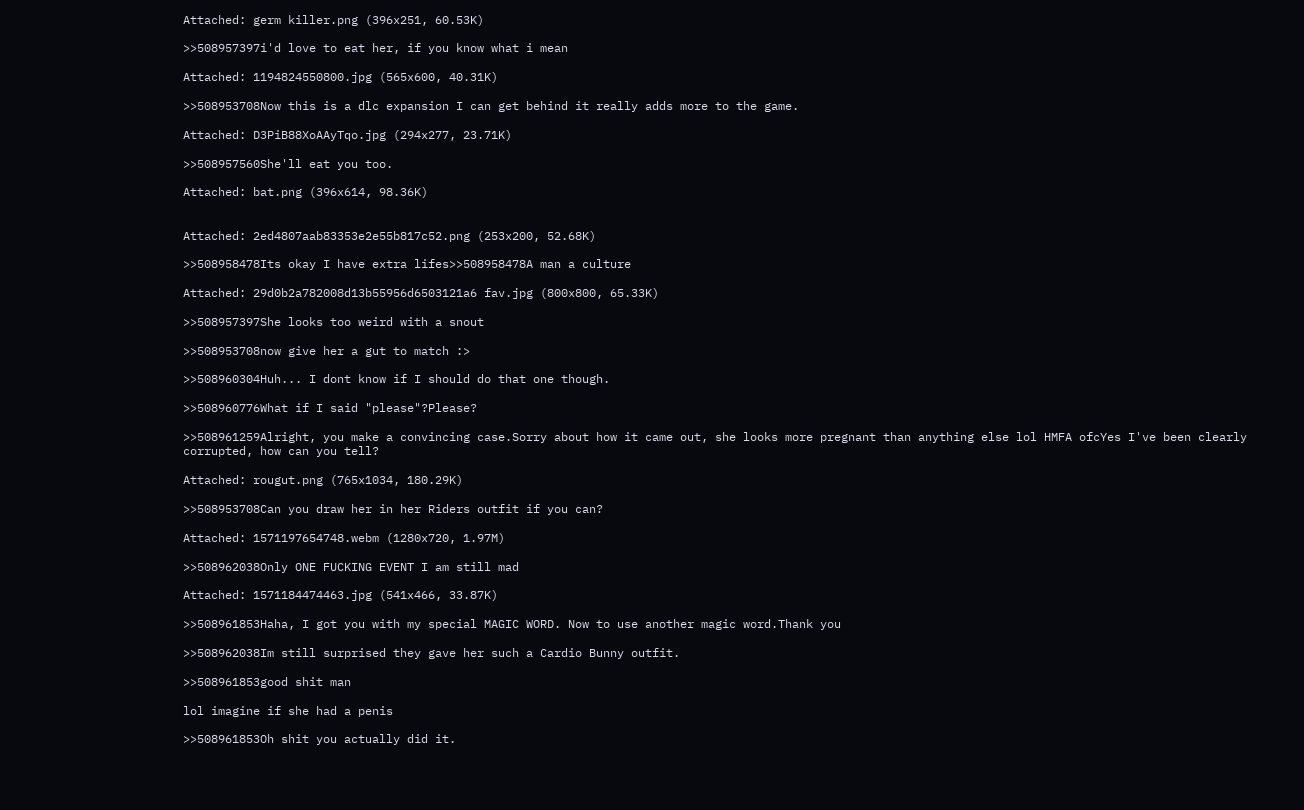Attached: germ killer.png (396x251, 60.53K)

>>508957397i'd love to eat her, if you know what i mean

Attached: 1194824550800.jpg (565x600, 40.31K)

>>508953708Now this is a dlc expansion I can get behind it really adds more to the game.

Attached: D3PiB88XoAAyTqo.jpg (294x277, 23.71K)

>>508957560She'll eat you too.

Attached: bat.png (396x614, 98.36K)


Attached: 2ed4807aab83353e2e55b817c52.png (253x200, 52.68K)

>>508958478Its okay I have extra lifes>>508958478A man a culture

Attached: 29d0b2a782008d13b55956d6503121a6 fav.jpg (800x800, 65.33K)

>>508957397She looks too weird with a snout

>>508953708now give her a gut to match :>

>>508960304Huh... I dont know if I should do that one though.

>>508960776What if I said "please"?Please?

>>508961259Alright, you make a convincing case.Sorry about how it came out, she looks more pregnant than anything else lol HMFA ofcYes I've been clearly corrupted, how can you tell?

Attached: rougut.png (765x1034, 180.29K)

>>508953708Can you draw her in her Riders outfit if you can?

Attached: 1571197654748.webm (1280x720, 1.97M)

>>508962038Only ONE FUCKING EVENT I am still mad

Attached: 1571184474463.jpg (541x466, 33.87K)

>>508961853Haha, I got you with my special MAGIC WORD. Now to use another magic word.Thank you

>>508962038Im still surprised they gave her such a Cardio Bunny outfit.

>>508961853good shit man

lol imagine if she had a penis

>>508961853Oh shit you actually did it.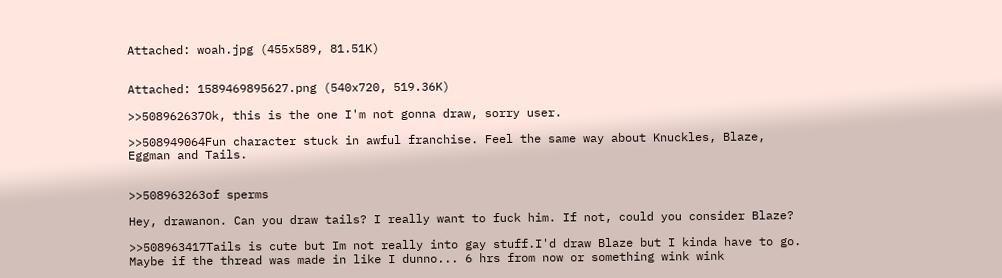Attached: woah.jpg (455x589, 81.51K)


Attached: 1589469895627.png (540x720, 519.36K)

>>508962637Ok, this is the one I'm not gonna draw, sorry user.

>>508949064Fun character stuck in awful franchise. Feel the same way about Knuckles, Blaze, Eggman and Tails.


>>508963263of sperms

Hey, drawanon. Can you draw tails? I really want to fuck him. If not, could you consider Blaze?

>>508963417Tails is cute but Im not really into gay stuff.I'd draw Blaze but I kinda have to go. Maybe if the thread was made in like I dunno... 6 hrs from now or something wink wink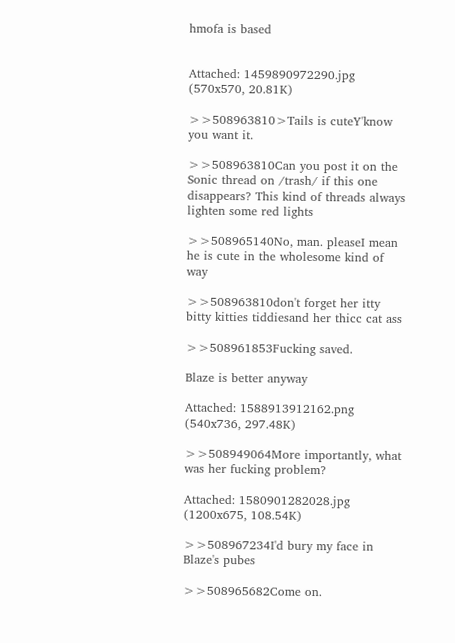hmofa is based


Attached: 1459890972290.jpg (570x570, 20.81K)

>>508963810>Tails is cuteY'know you want it.

>>508963810Can you post it on the Sonic thread on /trash/ if this one disappears? This kind of threads always lighten some red lights

>>508965140No, man. pleaseI mean he is cute in the wholesome kind of way

>>508963810don't forget her itty bitty kitties tiddiesand her thicc cat ass

>>508961853Fucking saved.

Blaze is better anyway

Attached: 1588913912162.png (540x736, 297.48K)

>>508949064More importantly, what was her fucking problem?

Attached: 1580901282028.jpg (1200x675, 108.54K)

>>508967234I'd bury my face in Blaze's pubes

>>508965682Come on.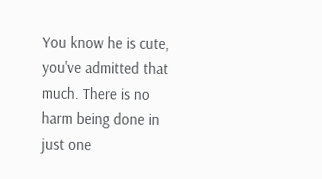You know he is cute, you've admitted that much. There is no harm being done in just one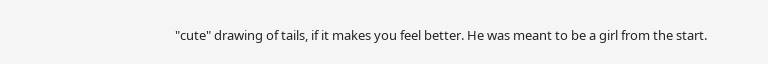"cute" drawing of tails, if it makes you feel better. He was meant to be a girl from the start.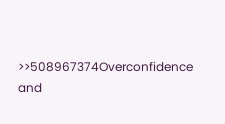>>508967374Overconfidence and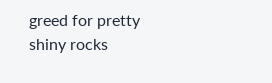greed for pretty shiny rocks